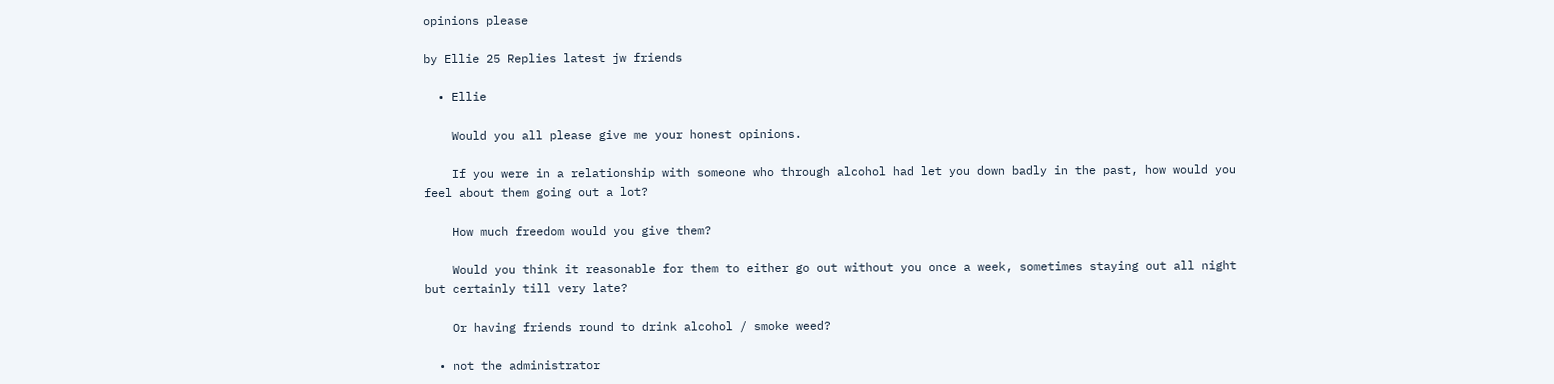opinions please

by Ellie 25 Replies latest jw friends

  • Ellie

    Would you all please give me your honest opinions.

    If you were in a relationship with someone who through alcohol had let you down badly in the past, how would you feel about them going out a lot?

    How much freedom would you give them?

    Would you think it reasonable for them to either go out without you once a week, sometimes staying out all night but certainly till very late?

    Or having friends round to drink alcohol / smoke weed?

  • not the administrator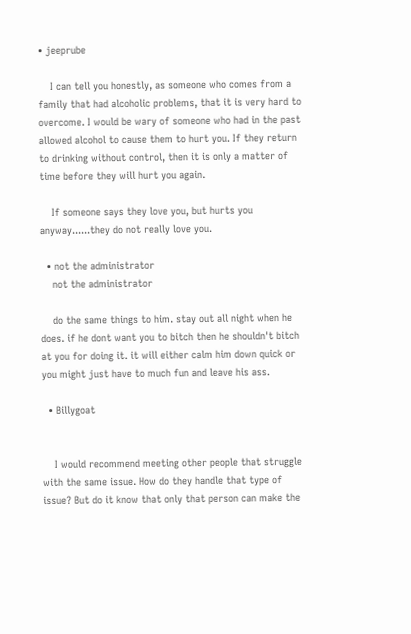• jeeprube

    I can tell you honestly, as someone who comes from a family that had alcoholic problems, that it is very hard to overcome. I would be wary of someone who had in the past allowed alcohol to cause them to hurt you. If they return to drinking without control, then it is only a matter of time before they will hurt you again.

    If someone says they love you, but hurts you anyway......they do not really love you.

  • not the administrator
    not the administrator

    do the same things to him. stay out all night when he does. if he dont want you to bitch then he shouldn't bitch at you for doing it. it will either calm him down quick or you might just have to much fun and leave his ass.

  • Billygoat


    I would recommend meeting other people that struggle with the same issue. How do they handle that type of issue? But do it know that only that person can make the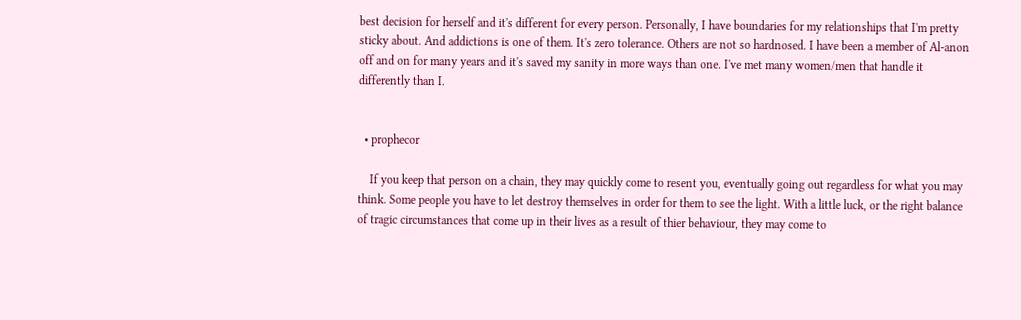best decision for herself and it's different for every person. Personally, I have boundaries for my relationships that I'm pretty sticky about. And addictions is one of them. It's zero tolerance. Others are not so hardnosed. I have been a member of Al-anon off and on for many years and it's saved my sanity in more ways than one. I've met many women/men that handle it differently than I.


  • prophecor

    If you keep that person on a chain, they may quickly come to resent you, eventually going out regardless for what you may think. Some people you have to let destroy themselves in order for them to see the light. With a little luck, or the right balance of tragic circumstances that come up in their lives as a result of thier behaviour, they may come to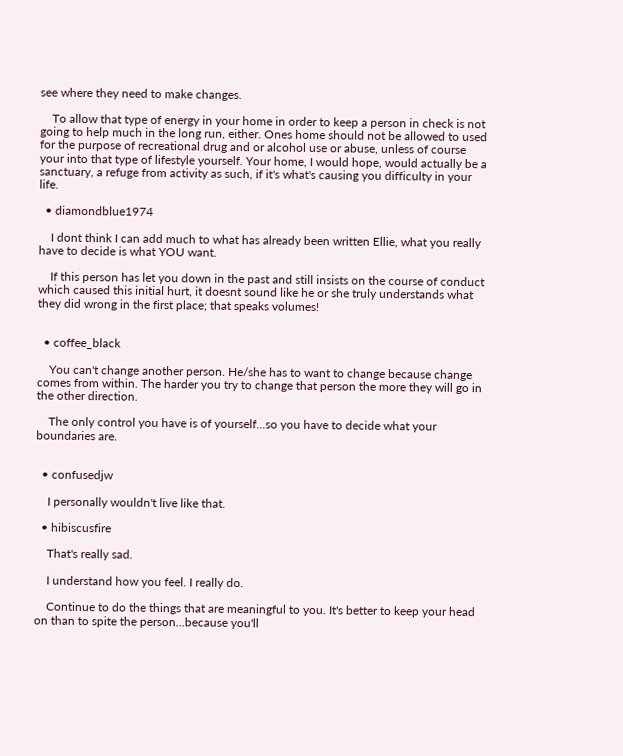see where they need to make changes.

    To allow that type of energy in your home in order to keep a person in check is not going to help much in the long run, either. Ones home should not be allowed to used for the purpose of recreational drug and or alcohol use or abuse, unless of course your into that type of lifestyle yourself. Your home, I would hope, would actually be a sanctuary, a refuge from activity as such, if it's what's causing you difficulty in your life.

  • diamondblue1974

    I dont think I can add much to what has already been written Ellie, what you really have to decide is what YOU want.

    If this person has let you down in the past and still insists on the course of conduct which caused this initial hurt, it doesnt sound like he or she truly understands what they did wrong in the first place; that speaks volumes!


  • coffee_black

    You can't change another person. He/she has to want to change because change comes from within. The harder you try to change that person the more they will go in the other direction.

    The only control you have is of yourself...so you have to decide what your boundaries are.


  • confusedjw

    I personally wouldn't live like that.

  • hibiscusfire

    That's really sad.

    I understand how you feel. I really do.

    Continue to do the things that are meaningful to you. It's better to keep your head on than to spite the person...because you'll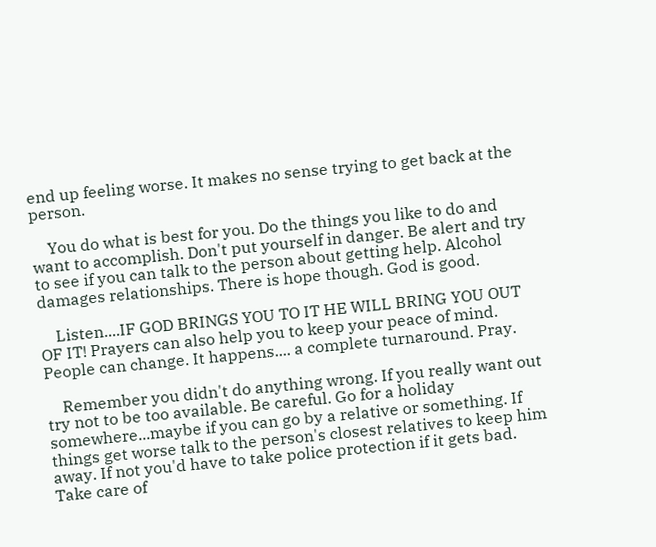end up feeling worse. It makes no sense trying to get back at the person.

    You do what is best for you. Do the things you like to do and want to accomplish. Don't put yourself in danger. Be alert and try to see if you can talk to the person about getting help. Alcohol damages relationships. There is hope though. God is good.

    Listen....IF GOD BRINGS YOU TO IT HE WILL BRING YOU OUT OF IT! Prayers can also help you to keep your peace of mind. People can change. It happens.... a complete turnaround. Pray.

    Remember you didn't do anything wrong. If you really want out try not to be too available. Be careful. Go for a holiday somewhere...maybe if you can go by a relative or something. If things get worse talk to the person's closest relatives to keep him away. If not you'd have to take police protection if it gets bad. Take care of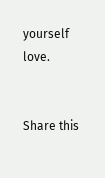yourself love.


Share this